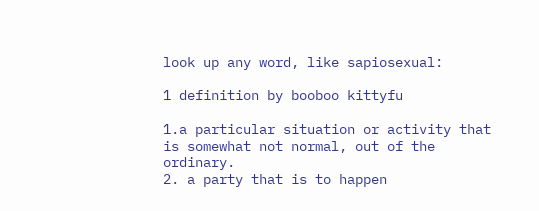look up any word, like sapiosexual:

1 definition by booboo kittyfu

1.a particular situation or activity that is somewhat not normal, out of the ordinary.
2. a party that is to happen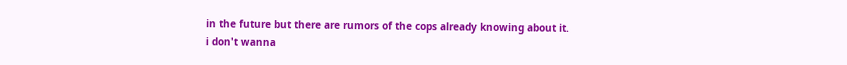in the future but there are rumors of the cops already knowing about it.
i don't wanna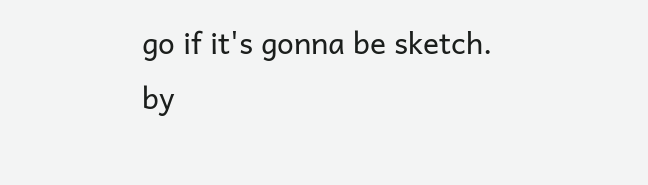go if it's gonna be sketch.
by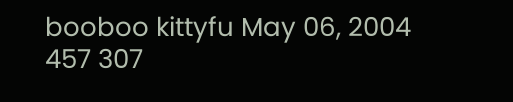booboo kittyfu May 06, 2004
457 307